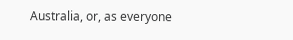Australia, or, as everyone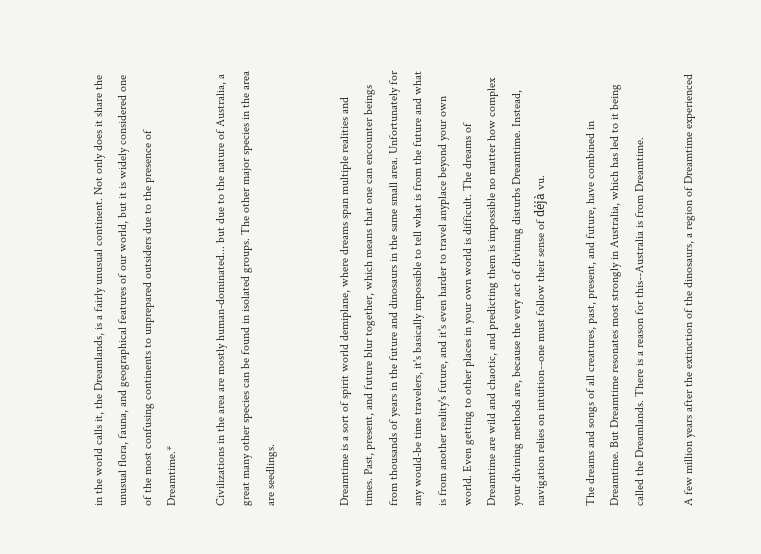in the world calls it, the Dreamlands, is a fairly unusual continent. Not only does it share the unusual flora, fauna, and geographical features of our world, but it is widely considered one of the most confusing continents to unprepared outsiders due to the presence of Dreamtime.*

Civilizations in the area are mostly human-dominated... but due to the nature of Australia, a great many other species can be found in isolated groups. The other major species in the area are seedlings.


Dreamtime is a sort of spirit world demiplane, where dreams span multiple realities and times. Past, present, and future blur together, which means that one can encounter beings from thousands of years in the future and dinosaurs in the same small area. Unfortunately for any would-be time travelers, it's basically impossible to tell what is from the future and what is from another reality's future, and it's even harder to travel anyplace beyond your own world. Even getting to other places in your own world is difficult. The dreams of Dreamtime are wild and chaotic, and predicting them is impossible no matter how complex your divining methods are, because the very act of divining disturbs Dreamtime. Instead, navigation relies on intuition--one must follow their sense of déjà vu.

The dreams and songs of all creatures, past, present, and future, have combined in Dreamtime. But Dreamtime resonates most strongly in Australia, which has led to it being called the Dreamlands. There is a reason for this--Australia is from Dreamtime.

A few million years after the extinction of the dinosaurs, a region of Dreamtime experienced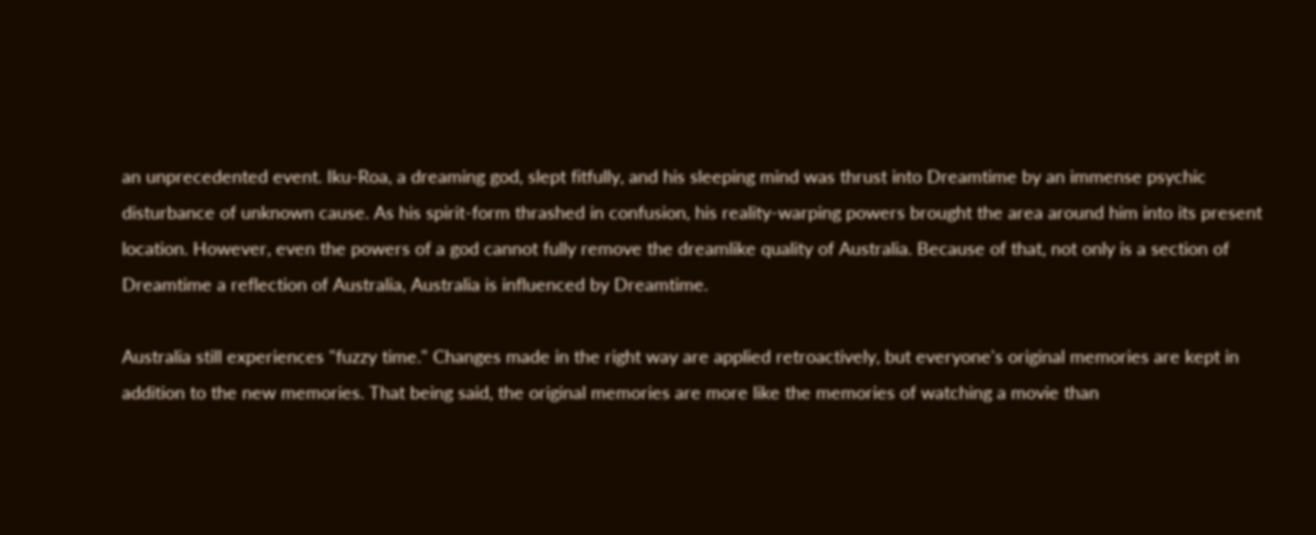an unprecedented event. Iku-Roa, a dreaming god, slept fitfully, and his sleeping mind was thrust into Dreamtime by an immense psychic disturbance of unknown cause. As his spirit-form thrashed in confusion, his reality-warping powers brought the area around him into its present location. However, even the powers of a god cannot fully remove the dreamlike quality of Australia. Because of that, not only is a section of Dreamtime a reflection of Australia, Australia is influenced by Dreamtime.

Australia still experiences "fuzzy time." Changes made in the right way are applied retroactively, but everyone's original memories are kept in addition to the new memories. That being said, the original memories are more like the memories of watching a movie than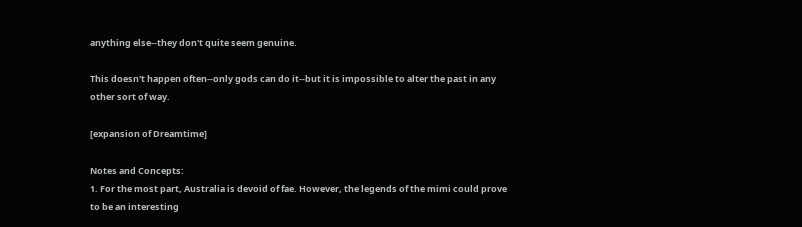anything else--they don't quite seem genuine.

This doesn't happen often--only gods can do it--but it is impossible to alter the past in any other sort of way.

[expansion of Dreamtime]

Notes and Concepts:
1. For the most part, Australia is devoid of fae. However, the legends of the mimi could prove to be an interesting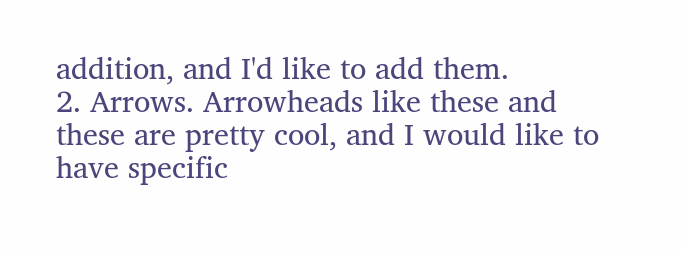addition, and I'd like to add them.
2. Arrows. Arrowheads like these and these are pretty cool, and I would like to have specific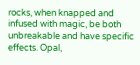rocks, when knapped and infused with magic, be both unbreakable and have specific effects. Opal,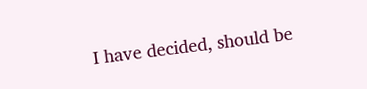I have decided, should be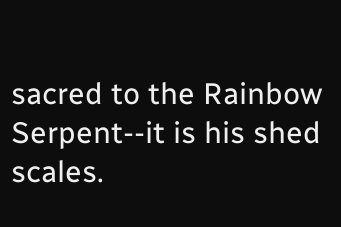sacred to the Rainbow Serpent--it is his shed scales.